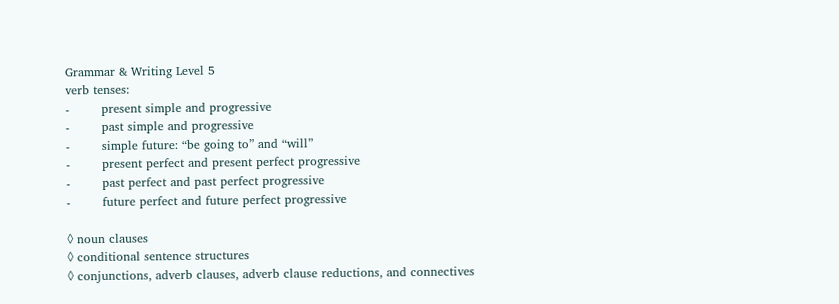Grammar & Writing Level 5
verb tenses:
-        present simple and progressive
-        past simple and progressive
-        simple future: “be going to” and “will”
-        present perfect and present perfect progressive
-        past perfect and past perfect progressive
-        future perfect and future perfect progressive

◊ noun clauses
◊ conditional sentence structures
◊ conjunctions, adverb clauses, adverb clause reductions, and connectives